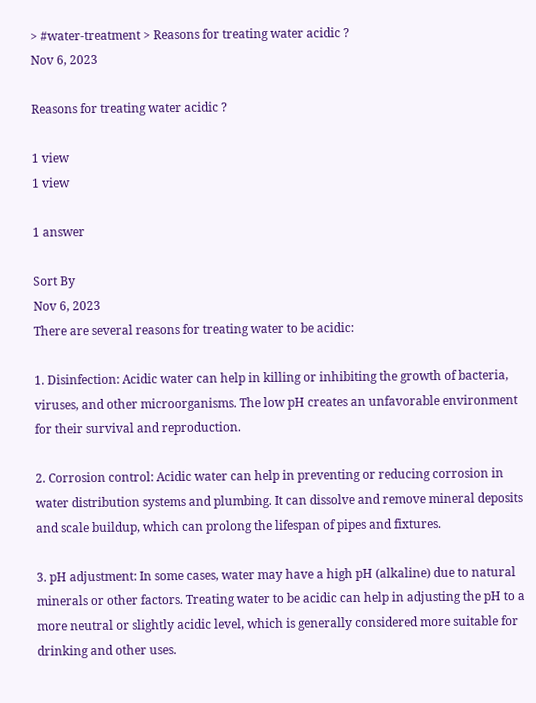> #water-treatment > Reasons for treating water acidic ?
Nov 6, 2023

Reasons for treating water acidic ?

1 view
1 view

1 answer

Sort By
Nov 6, 2023
There are several reasons for treating water to be acidic:

1. Disinfection: Acidic water can help in killing or inhibiting the growth of bacteria, viruses, and other microorganisms. The low pH creates an unfavorable environment for their survival and reproduction.

2. Corrosion control: Acidic water can help in preventing or reducing corrosion in water distribution systems and plumbing. It can dissolve and remove mineral deposits and scale buildup, which can prolong the lifespan of pipes and fixtures.

3. pH adjustment: In some cases, water may have a high pH (alkaline) due to natural minerals or other factors. Treating water to be acidic can help in adjusting the pH to a more neutral or slightly acidic level, which is generally considered more suitable for drinking and other uses.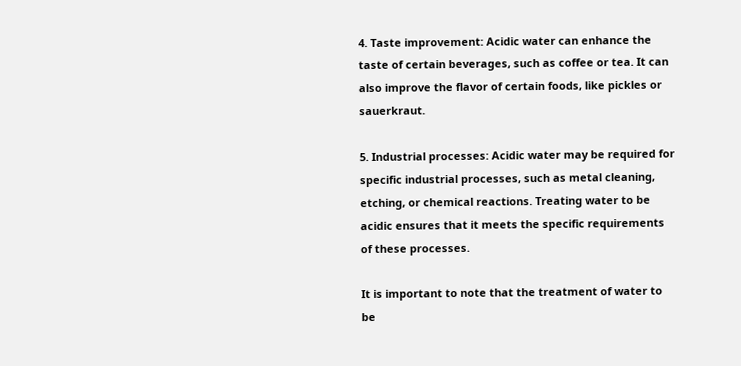4. Taste improvement: Acidic water can enhance the taste of certain beverages, such as coffee or tea. It can also improve the flavor of certain foods, like pickles or sauerkraut.

5. Industrial processes: Acidic water may be required for specific industrial processes, such as metal cleaning, etching, or chemical reactions. Treating water to be acidic ensures that it meets the specific requirements of these processes.

It is important to note that the treatment of water to be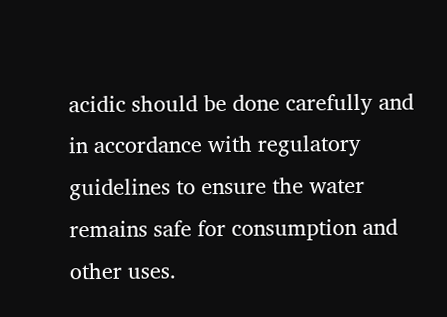acidic should be done carefully and in accordance with regulatory guidelines to ensure the water remains safe for consumption and other uses.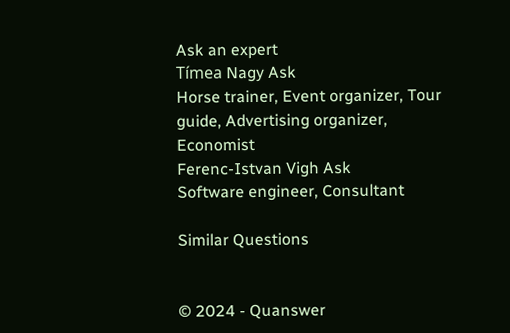Ask an expert
Tímea Nagy Ask
Horse trainer, Event organizer, Tour guide, Advertising organizer, Economist
Ferenc-Istvan Vigh Ask
Software engineer, Consultant

Similar Questions


© 2024 - Quanswer